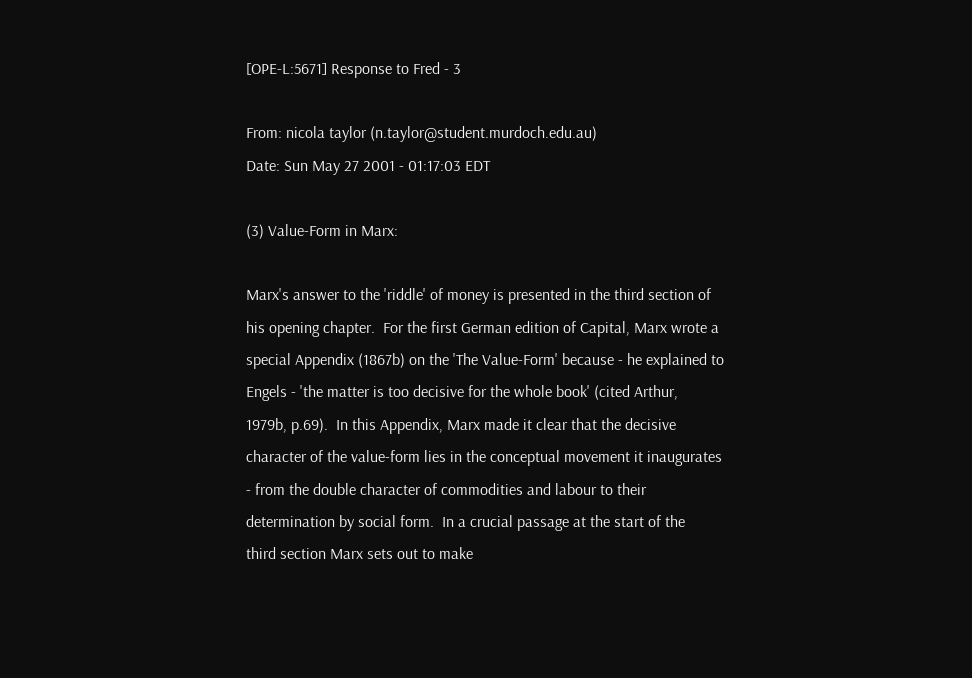[OPE-L:5671] Response to Fred - 3

From: nicola taylor (n.taylor@student.murdoch.edu.au)
Date: Sun May 27 2001 - 01:17:03 EDT

(3) Value-Form in Marx:

Marx's answer to the 'riddle' of money is presented in the third section of
his opening chapter.  For the first German edition of Capital, Marx wrote a
special Appendix (1867b) on the 'The Value-Form' because - he explained to
Engels - 'the matter is too decisive for the whole book' (cited Arthur,
1979b, p.69).  In this Appendix, Marx made it clear that the decisive
character of the value-form lies in the conceptual movement it inaugurates
- from the double character of commodities and labour to their
determination by social form.  In a crucial passage at the start of the
third section Marx sets out to make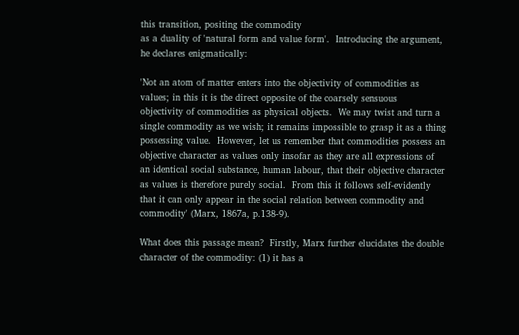this transition, positing the commodity
as a duality of 'natural form and value form'.  Introducing the argument,
he declares enigmatically:

'Not an atom of matter enters into the objectivity of commodities as
values; in this it is the direct opposite of the coarsely sensuous
objectivity of commodities as physical objects.  We may twist and turn a
single commodity as we wish; it remains impossible to grasp it as a thing
possessing value.  However, let us remember that commodities possess an
objective character as values only insofar as they are all expressions of
an identical social substance, human labour, that their objective character
as values is therefore purely social.  From this it follows self-evidently
that it can only appear in the social relation between commodity and
commodity' (Marx, 1867a, p.138-9).

What does this passage mean?  Firstly, Marx further elucidates the double
character of the commodity: (1) it has a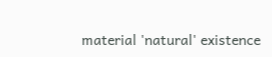material 'natural' existence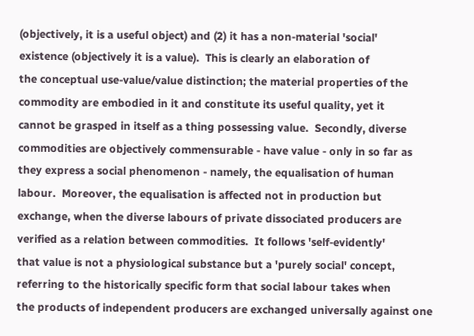(objectively, it is a useful object) and (2) it has a non-material 'social'
existence (objectively it is a value).  This is clearly an elaboration of
the conceptual use-value/value distinction; the material properties of the
commodity are embodied in it and constitute its useful quality, yet it
cannot be grasped in itself as a thing possessing value.  Secondly, diverse
commodities are objectively commensurable - have value - only in so far as
they express a social phenomenon - namely, the equalisation of human
labour.  Moreover, the equalisation is affected not in production but
exchange, when the diverse labours of private dissociated producers are
verified as a relation between commodities.  It follows 'self-evidently'
that value is not a physiological substance but a 'purely social' concept,
referring to the historically specific form that social labour takes when
the products of independent producers are exchanged universally against one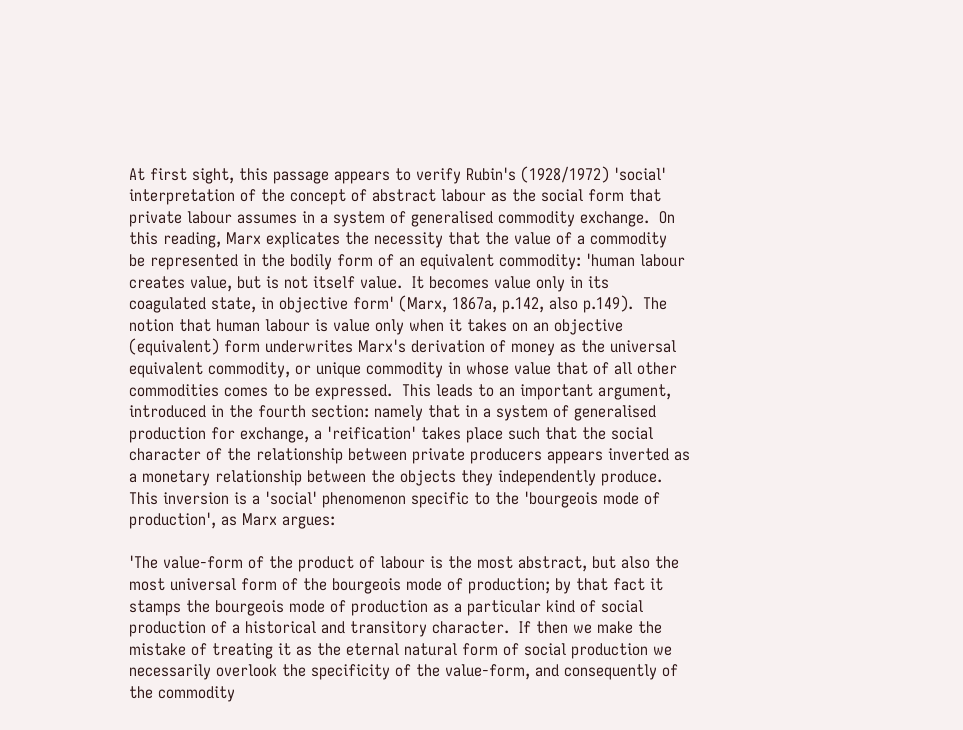At first sight, this passage appears to verify Rubin's (1928/1972) 'social'
interpretation of the concept of abstract labour as the social form that
private labour assumes in a system of generalised commodity exchange.  On
this reading, Marx explicates the necessity that the value of a commodity
be represented in the bodily form of an equivalent commodity: 'human labour
creates value, but is not itself value.  It becomes value only in its
coagulated state, in objective form' (Marx, 1867a, p.142, also p.149).  The
notion that human labour is value only when it takes on an objective
(equivalent) form underwrites Marx's derivation of money as the universal
equivalent commodity, or unique commodity in whose value that of all other
commodities comes to be expressed.  This leads to an important argument,
introduced in the fourth section: namely that in a system of generalised
production for exchange, a 'reification' takes place such that the social
character of the relationship between private producers appears inverted as
a monetary relationship between the objects they independently produce.
This inversion is a 'social' phenomenon specific to the 'bourgeois mode of
production', as Marx argues:

'The value-form of the product of labour is the most abstract, but also the
most universal form of the bourgeois mode of production; by that fact it
stamps the bourgeois mode of production as a particular kind of social
production of a historical and transitory character.  If then we make the
mistake of treating it as the eternal natural form of social production we
necessarily overlook the specificity of the value-form, and consequently of
the commodity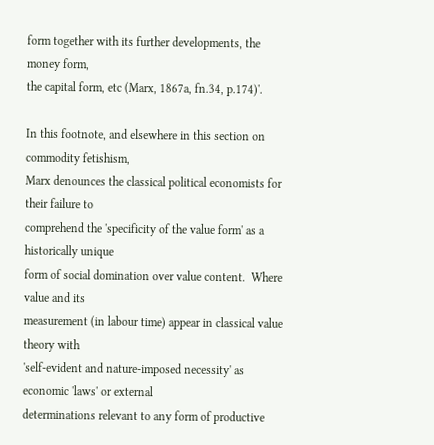form together with its further developments, the money form,
the capital form, etc (Marx, 1867a, fn.34, p.174)'.

In this footnote, and elsewhere in this section on commodity fetishism,
Marx denounces the classical political economists for their failure to
comprehend the 'specificity of the value form' as a historically unique
form of social domination over value content.  Where value and its
measurement (in labour time) appear in classical value theory with
'self-evident and nature-imposed necessity' as economic 'laws' or external
determinations relevant to any form of productive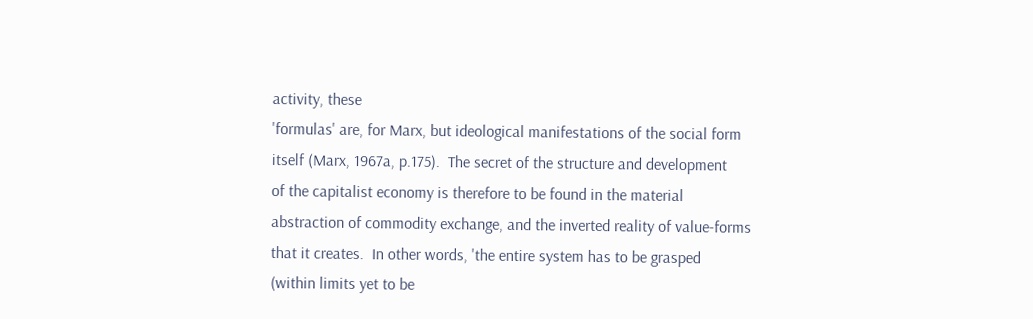activity, these
'formulas' are, for Marx, but ideological manifestations of the social form
itself (Marx, 1967a, p.175).  The secret of the structure and development
of the capitalist economy is therefore to be found in the material
abstraction of commodity exchange, and the inverted reality of value-forms
that it creates.  In other words, 'the entire system has to be grasped
(within limits yet to be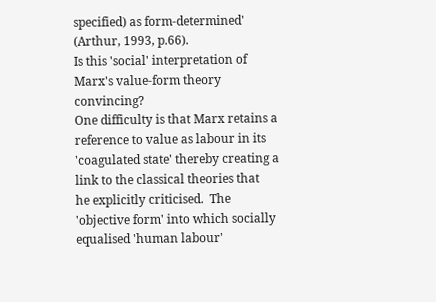specified) as form-determined' (Arthur, 1993, p.66).
Is this 'social' interpretation of Marx's value-form theory convincing?
One difficulty is that Marx retains a reference to value as labour in its
'coagulated state' thereby creating a link to the classical theories that
he explicitly criticised.  The 'objective form' into which socially
equalised 'human labour'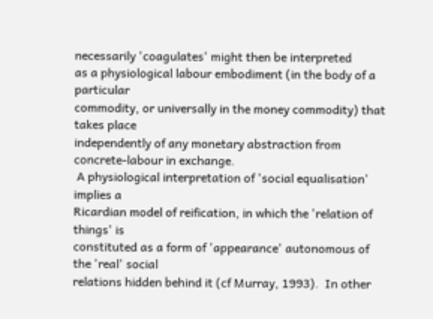necessarily 'coagulates' might then be interpreted
as a physiological labour embodiment (in the body of a particular
commodity, or universally in the money commodity) that takes place
independently of any monetary abstraction from concrete-labour in exchange.
 A physiological interpretation of 'social equalisation' implies a
Ricardian model of reification, in which the 'relation of things' is
constituted as a form of 'appearance' autonomous of the 'real' social
relations hidden behind it (cf Murray, 1993).  In other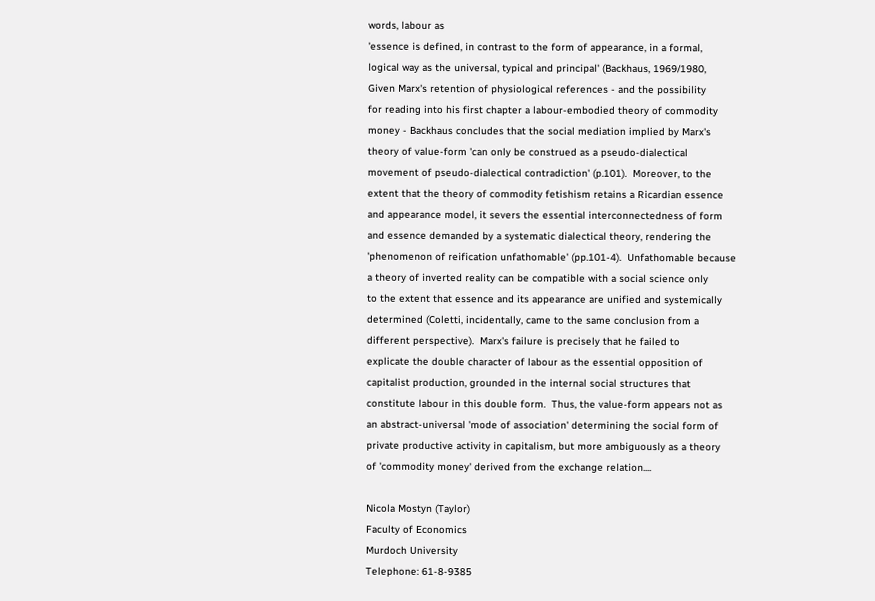words, labour as
'essence is defined, in contrast to the form of appearance, in a formal,
logical way as the universal, typical and principal' (Backhaus, 1969/1980,
Given Marx's retention of physiological references - and the possibility
for reading into his first chapter a labour-embodied theory of commodity
money - Backhaus concludes that the social mediation implied by Marx's
theory of value-form 'can only be construed as a pseudo-dialectical
movement of pseudo-dialectical contradiction' (p.101).  Moreover, to the
extent that the theory of commodity fetishism retains a Ricardian essence
and appearance model, it severs the essential interconnectedness of form
and essence demanded by a systematic dialectical theory, rendering the
'phenomenon of reification unfathomable' (pp.101-4).  Unfathomable because
a theory of inverted reality can be compatible with a social science only
to the extent that essence and its appearance are unified and systemically
determined (Coletti, incidentally, came to the same conclusion from a
different perspective).  Marx's failure is precisely that he failed to
explicate the double character of labour as the essential opposition of
capitalist production, grounded in the internal social structures that
constitute labour in this double form.  Thus, the value-form appears not as
an abstract-universal 'mode of association' determining the social form of
private productive activity in capitalism, but more ambiguously as a theory
of 'commodity money' derived from the exchange relation....

Nicola Mostyn (Taylor)
Faculty of Economics
Murdoch University
Telephone: 61-8-9385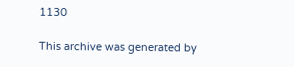1130

This archive was generated by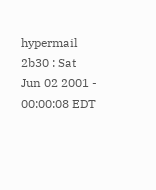hypermail 2b30 : Sat Jun 02 2001 - 00:00:08 EDT